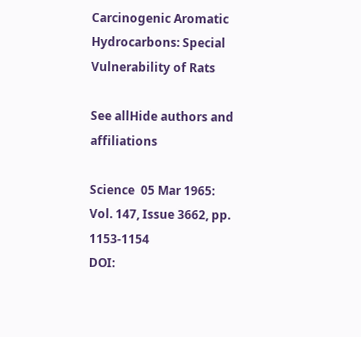Carcinogenic Aromatic Hydrocarbons: Special Vulnerability of Rats

See allHide authors and affiliations

Science  05 Mar 1965:
Vol. 147, Issue 3662, pp. 1153-1154
DOI: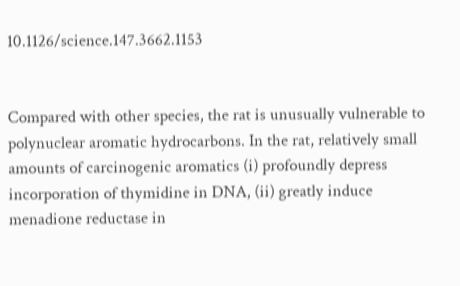10.1126/science.147.3662.1153


Compared with other species, the rat is unusually vulnerable to polynuclear aromatic hydrocarbons. In the rat, relatively small amounts of carcinogenic aromatics (i) profoundly depress incorporation of thymidine in DNA, (ii) greatly induce menadione reductase in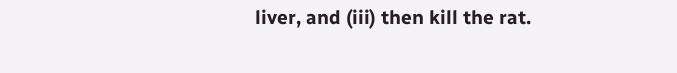liver, and (iii) then kill the rat.